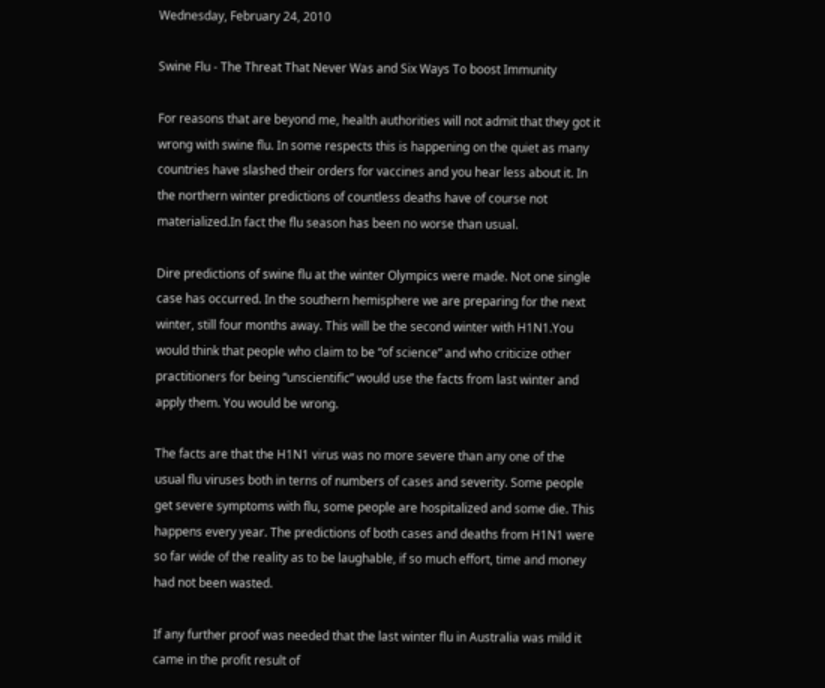Wednesday, February 24, 2010

Swine Flu - The Threat That Never Was and Six Ways To boost Immunity

For reasons that are beyond me, health authorities will not admit that they got it wrong with swine flu. In some respects this is happening on the quiet as many countries have slashed their orders for vaccines and you hear less about it. In the northern winter predictions of countless deaths have of course not materialized.In fact the flu season has been no worse than usual.

Dire predictions of swine flu at the winter Olympics were made. Not one single case has occurred. In the southern hemisphere we are preparing for the next winter, still four months away. This will be the second winter with H1N1.You would think that people who claim to be “of science” and who criticize other practitioners for being “unscientific” would use the facts from last winter and apply them. You would be wrong.

The facts are that the H1N1 virus was no more severe than any one of the usual flu viruses both in terns of numbers of cases and severity. Some people get severe symptoms with flu, some people are hospitalized and some die. This happens every year. The predictions of both cases and deaths from H1N1 were so far wide of the reality as to be laughable, if so much effort, time and money had not been wasted.

If any further proof was needed that the last winter flu in Australia was mild it came in the profit result of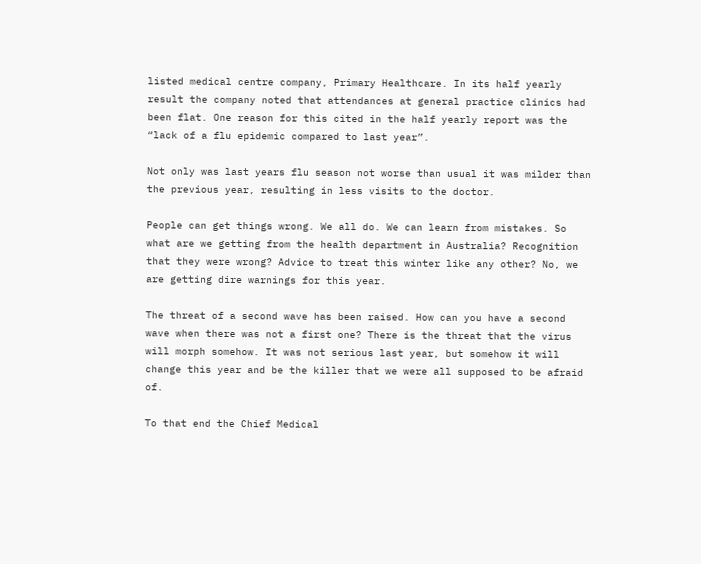listed medical centre company, Primary Healthcare. In its half yearly result the company noted that attendances at general practice clinics had been flat. One reason for this cited in the half yearly report was the “lack of a flu epidemic compared to last year”.

Not only was last years flu season not worse than usual it was milder than the previous year, resulting in less visits to the doctor.

People can get things wrong. We all do. We can learn from mistakes. So what are we getting from the health department in Australia? Recognition that they were wrong? Advice to treat this winter like any other? No, we are getting dire warnings for this year.

The threat of a second wave has been raised. How can you have a second wave when there was not a first one? There is the threat that the virus will morph somehow. It was not serious last year, but somehow it will change this year and be the killer that we were all supposed to be afraid of.

To that end the Chief Medical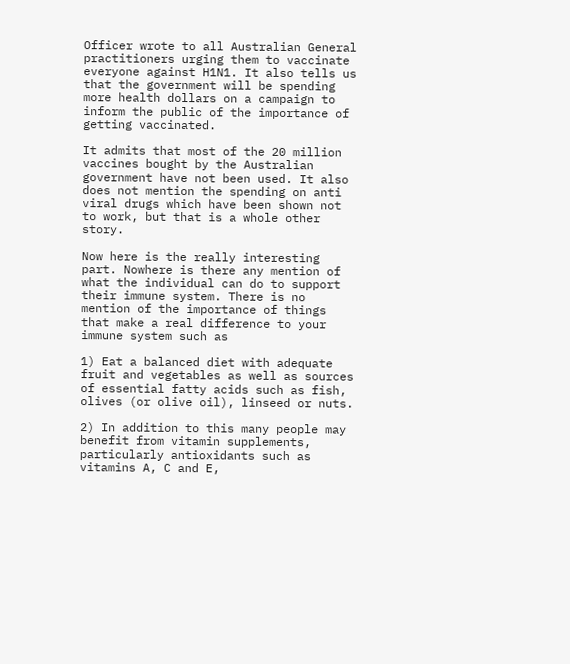Officer wrote to all Australian General practitioners urging them to vaccinate everyone against H1N1. It also tells us that the government will be spending more health dollars on a campaign to inform the public of the importance of getting vaccinated.

It admits that most of the 20 million vaccines bought by the Australian government have not been used. It also does not mention the spending on anti viral drugs which have been shown not to work, but that is a whole other story.

Now here is the really interesting part. Nowhere is there any mention of what the individual can do to support their immune system. There is no mention of the importance of things that make a real difference to your immune system such as

1) Eat a balanced diet with adequate fruit and vegetables as well as sources of essential fatty acids such as fish, olives (or olive oil), linseed or nuts.

2) In addition to this many people may benefit from vitamin supplements, particularly antioxidants such as vitamins A, C and E,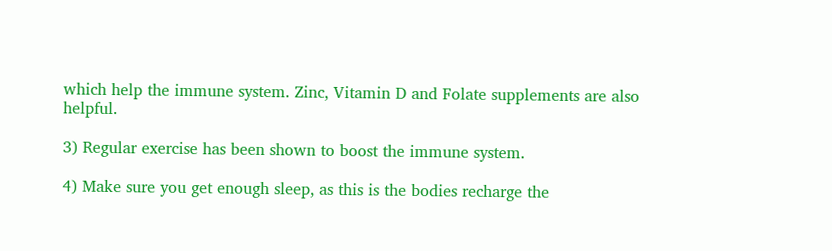which help the immune system. Zinc, Vitamin D and Folate supplements are also helpful.

3) Regular exercise has been shown to boost the immune system.

4) Make sure you get enough sleep, as this is the bodies recharge the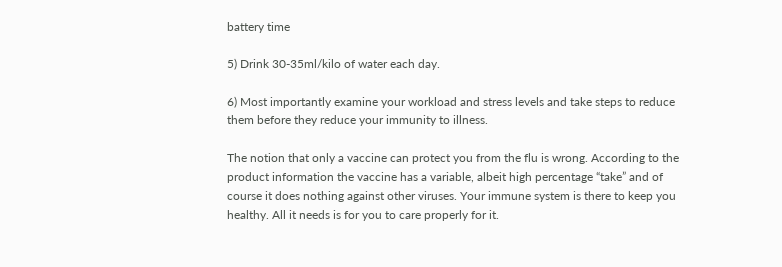battery time

5) Drink 30-35ml/kilo of water each day.

6) Most importantly examine your workload and stress levels and take steps to reduce them before they reduce your immunity to illness.

The notion that only a vaccine can protect you from the flu is wrong. According to the product information the vaccine has a variable, albeit high percentage “take” and of course it does nothing against other viruses. Your immune system is there to keep you healthy. All it needs is for you to care properly for it.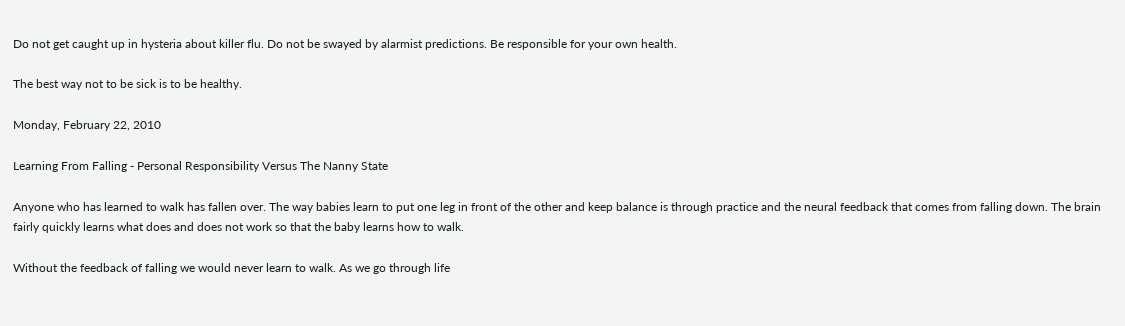Do not get caught up in hysteria about killer flu. Do not be swayed by alarmist predictions. Be responsible for your own health.

The best way not to be sick is to be healthy.

Monday, February 22, 2010

Learning From Falling - Personal Responsibility Versus The Nanny State

Anyone who has learned to walk has fallen over. The way babies learn to put one leg in front of the other and keep balance is through practice and the neural feedback that comes from falling down. The brain fairly quickly learns what does and does not work so that the baby learns how to walk.

Without the feedback of falling we would never learn to walk. As we go through life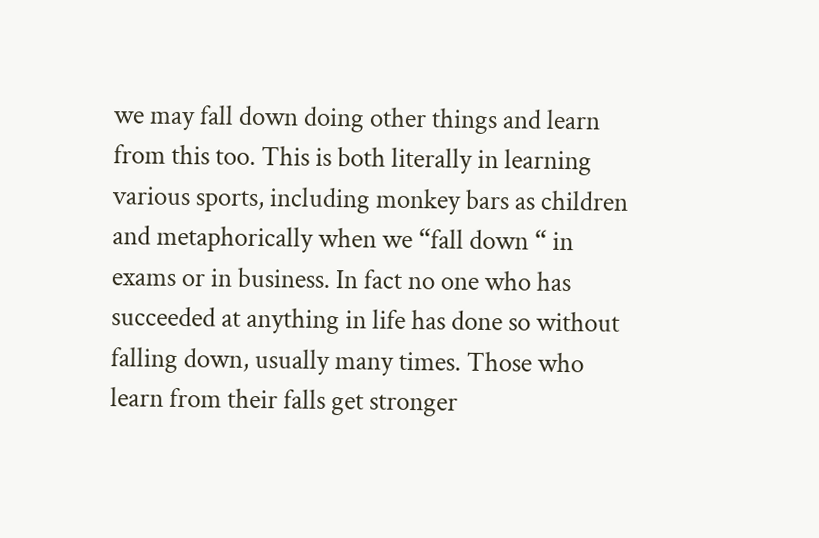we may fall down doing other things and learn from this too. This is both literally in learning various sports, including monkey bars as children and metaphorically when we “fall down “ in exams or in business. In fact no one who has succeeded at anything in life has done so without falling down, usually many times. Those who learn from their falls get stronger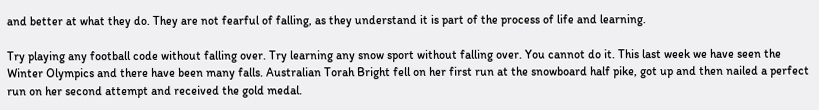and better at what they do. They are not fearful of falling, as they understand it is part of the process of life and learning.

Try playing any football code without falling over. Try learning any snow sport without falling over. You cannot do it. This last week we have seen the Winter Olympics and there have been many falls. Australian Torah Bright fell on her first run at the snowboard half pike, got up and then nailed a perfect run on her second attempt and received the gold medal.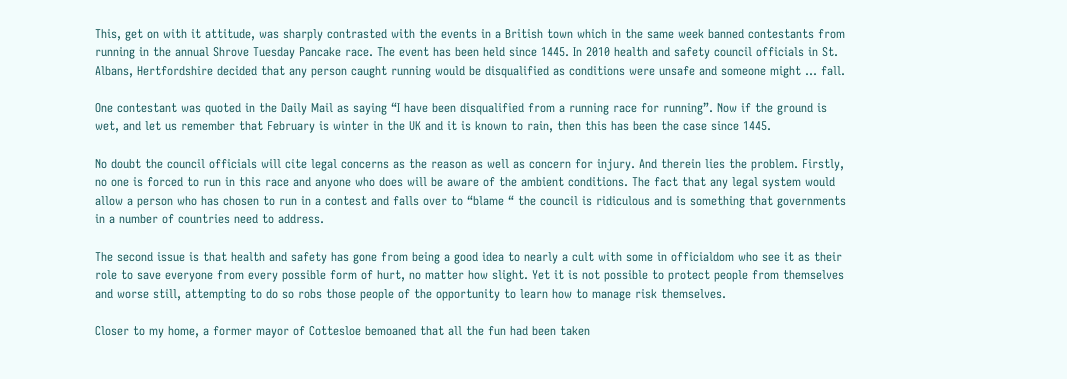This, get on with it attitude, was sharply contrasted with the events in a British town which in the same week banned contestants from running in the annual Shrove Tuesday Pancake race. The event has been held since 1445. In 2010 health and safety council officials in St. Albans, Hertfordshire decided that any person caught running would be disqualified as conditions were unsafe and someone might … fall.

One contestant was quoted in the Daily Mail as saying “I have been disqualified from a running race for running”. Now if the ground is wet, and let us remember that February is winter in the UK and it is known to rain, then this has been the case since 1445.

No doubt the council officials will cite legal concerns as the reason as well as concern for injury. And therein lies the problem. Firstly, no one is forced to run in this race and anyone who does will be aware of the ambient conditions. The fact that any legal system would allow a person who has chosen to run in a contest and falls over to “blame “ the council is ridiculous and is something that governments in a number of countries need to address.

The second issue is that health and safety has gone from being a good idea to nearly a cult with some in officialdom who see it as their role to save everyone from every possible form of hurt, no matter how slight. Yet it is not possible to protect people from themselves and worse still, attempting to do so robs those people of the opportunity to learn how to manage risk themselves.

Closer to my home, a former mayor of Cottesloe bemoaned that all the fun had been taken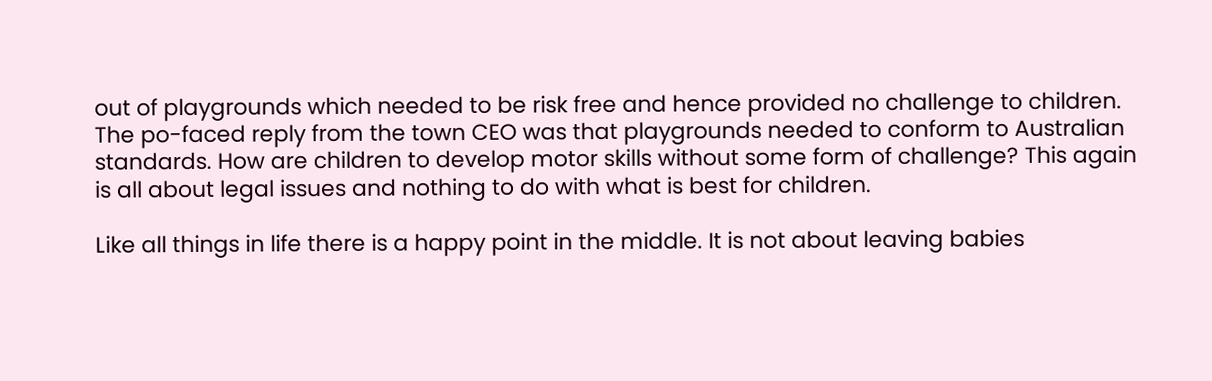out of playgrounds which needed to be risk free and hence provided no challenge to children. The po-faced reply from the town CEO was that playgrounds needed to conform to Australian standards. How are children to develop motor skills without some form of challenge? This again is all about legal issues and nothing to do with what is best for children.

Like all things in life there is a happy point in the middle. It is not about leaving babies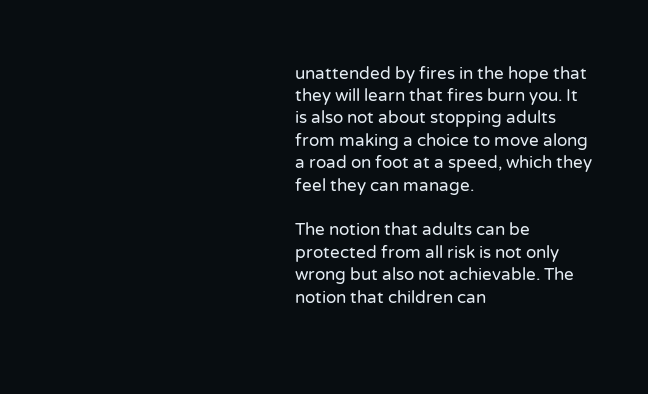unattended by fires in the hope that they will learn that fires burn you. It is also not about stopping adults from making a choice to move along a road on foot at a speed, which they feel they can manage.

The notion that adults can be protected from all risk is not only wrong but also not achievable. The notion that children can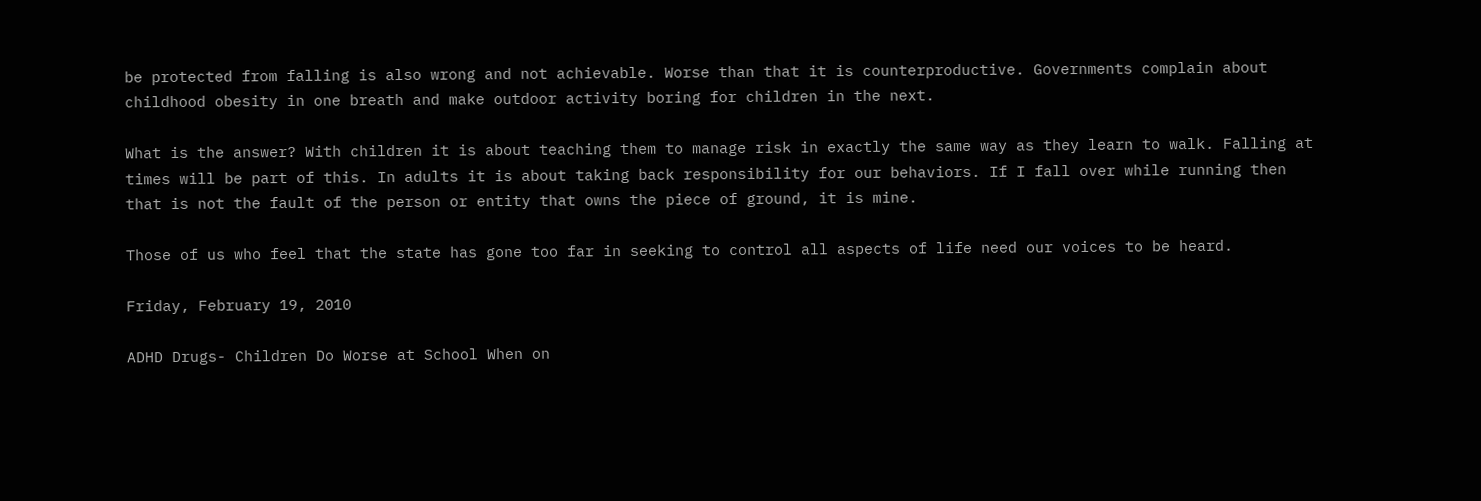be protected from falling is also wrong and not achievable. Worse than that it is counterproductive. Governments complain about childhood obesity in one breath and make outdoor activity boring for children in the next.

What is the answer? With children it is about teaching them to manage risk in exactly the same way as they learn to walk. Falling at times will be part of this. In adults it is about taking back responsibility for our behaviors. If I fall over while running then that is not the fault of the person or entity that owns the piece of ground, it is mine.

Those of us who feel that the state has gone too far in seeking to control all aspects of life need our voices to be heard.

Friday, February 19, 2010

ADHD Drugs- Children Do Worse at School When on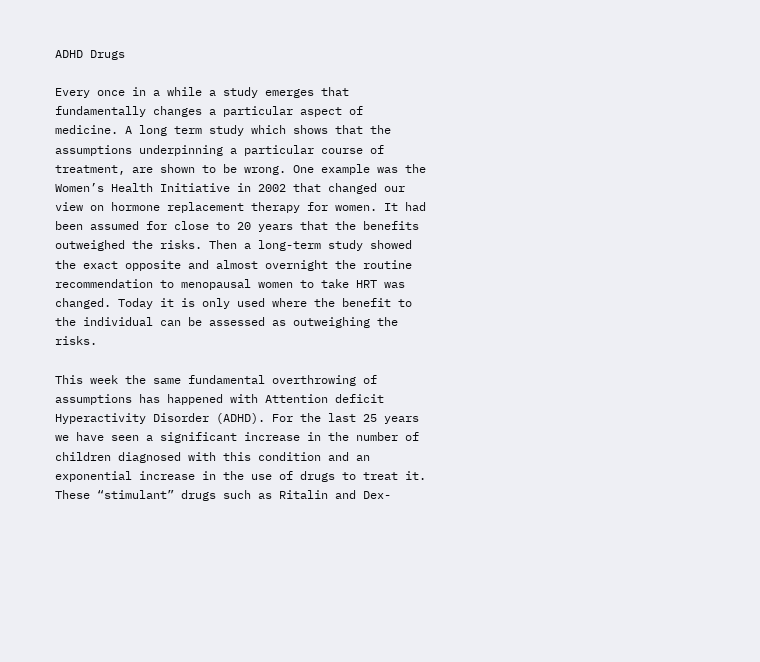ADHD Drugs

Every once in a while a study emerges that fundamentally changes a particular aspect of medicine. A long term study which shows that the assumptions underpinning a particular course of treatment, are shown to be wrong. One example was the Women’s Health Initiative in 2002 that changed our view on hormone replacement therapy for women. It had been assumed for close to 20 years that the benefits outweighed the risks. Then a long-term study showed the exact opposite and almost overnight the routine recommendation to menopausal women to take HRT was changed. Today it is only used where the benefit to the individual can be assessed as outweighing the risks.

This week the same fundamental overthrowing of assumptions has happened with Attention deficit Hyperactivity Disorder (ADHD). For the last 25 years we have seen a significant increase in the number of children diagnosed with this condition and an exponential increase in the use of drugs to treat it. These “stimulant” drugs such as Ritalin and Dex-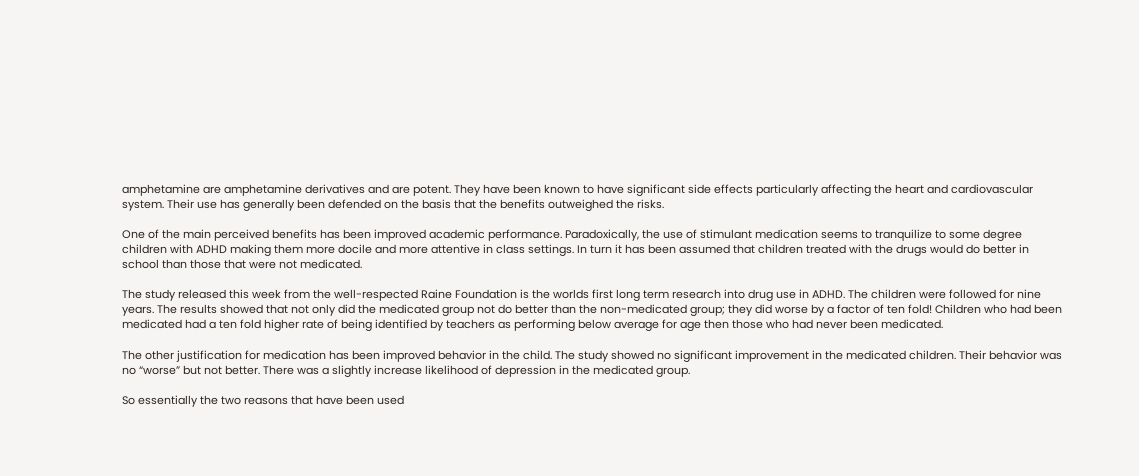amphetamine are amphetamine derivatives and are potent. They have been known to have significant side effects particularly affecting the heart and cardiovascular system. Their use has generally been defended on the basis that the benefits outweighed the risks.

One of the main perceived benefits has been improved academic performance. Paradoxically, the use of stimulant medication seems to tranquilize to some degree children with ADHD making them more docile and more attentive in class settings. In turn it has been assumed that children treated with the drugs would do better in school than those that were not medicated.

The study released this week from the well-respected Raine Foundation is the worlds first long term research into drug use in ADHD. The children were followed for nine years. The results showed that not only did the medicated group not do better than the non-medicated group; they did worse by a factor of ten fold! Children who had been medicated had a ten fold higher rate of being identified by teachers as performing below average for age then those who had never been medicated.

The other justification for medication has been improved behavior in the child. The study showed no significant improvement in the medicated children. Their behavior was no “worse” but not better. There was a slightly increase likelihood of depression in the medicated group.

So essentially the two reasons that have been used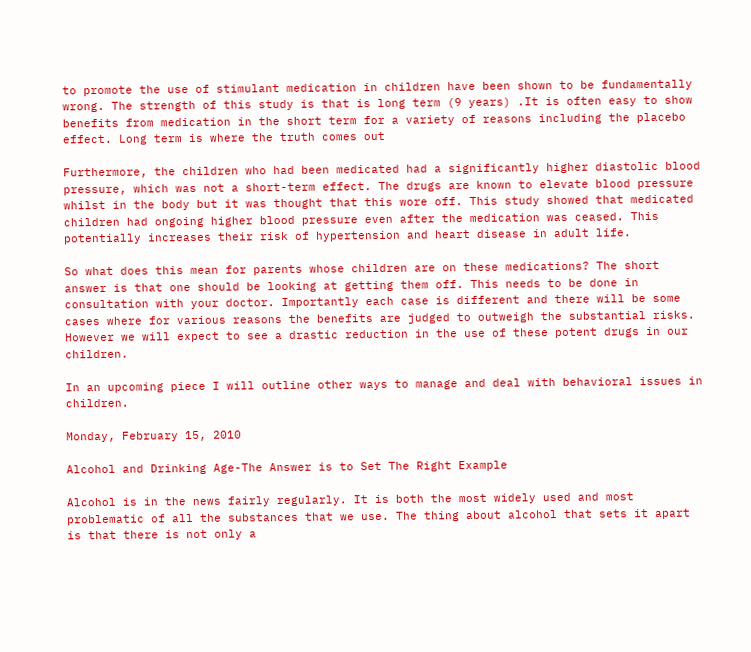to promote the use of stimulant medication in children have been shown to be fundamentally wrong. The strength of this study is that is long term (9 years) .It is often easy to show benefits from medication in the short term for a variety of reasons including the placebo effect. Long term is where the truth comes out

Furthermore, the children who had been medicated had a significantly higher diastolic blood pressure, which was not a short-term effect. The drugs are known to elevate blood pressure whilst in the body but it was thought that this wore off. This study showed that medicated children had ongoing higher blood pressure even after the medication was ceased. This potentially increases their risk of hypertension and heart disease in adult life.

So what does this mean for parents whose children are on these medications? The short answer is that one should be looking at getting them off. This needs to be done in consultation with your doctor. Importantly each case is different and there will be some cases where for various reasons the benefits are judged to outweigh the substantial risks. However we will expect to see a drastic reduction in the use of these potent drugs in our children.

In an upcoming piece I will outline other ways to manage and deal with behavioral issues in children.

Monday, February 15, 2010

Alcohol and Drinking Age-The Answer is to Set The Right Example

Alcohol is in the news fairly regularly. It is both the most widely used and most problematic of all the substances that we use. The thing about alcohol that sets it apart is that there is not only a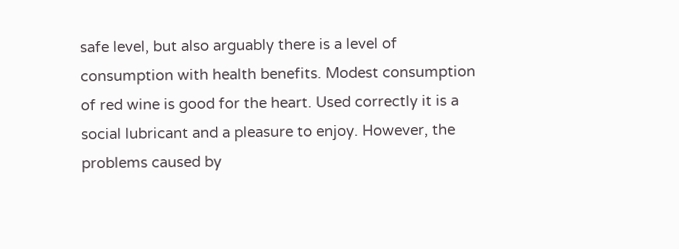safe level, but also arguably there is a level of consumption with health benefits. Modest consumption of red wine is good for the heart. Used correctly it is a social lubricant and a pleasure to enjoy. However, the problems caused by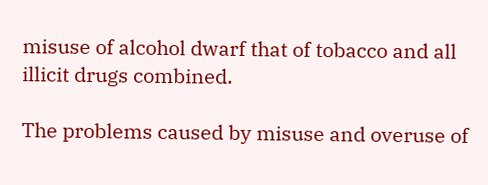misuse of alcohol dwarf that of tobacco and all illicit drugs combined.

The problems caused by misuse and overuse of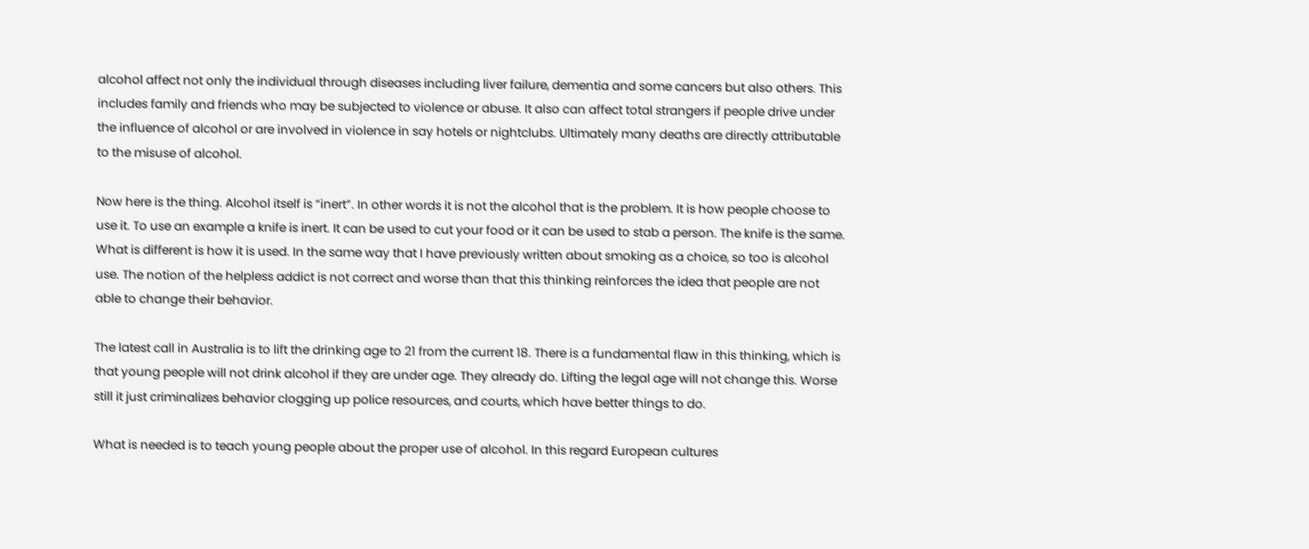alcohol affect not only the individual through diseases including liver failure, dementia and some cancers but also others. This includes family and friends who may be subjected to violence or abuse. It also can affect total strangers if people drive under the influence of alcohol or are involved in violence in say hotels or nightclubs. Ultimately many deaths are directly attributable to the misuse of alcohol.

Now here is the thing. Alcohol itself is “inert”. In other words it is not the alcohol that is the problem. It is how people choose to use it. To use an example a knife is inert. It can be used to cut your food or it can be used to stab a person. The knife is the same. What is different is how it is used. In the same way that I have previously written about smoking as a choice, so too is alcohol use. The notion of the helpless addict is not correct and worse than that this thinking reinforces the idea that people are not able to change their behavior.

The latest call in Australia is to lift the drinking age to 21 from the current 18. There is a fundamental flaw in this thinking, which is that young people will not drink alcohol if they are under age. They already do. Lifting the legal age will not change this. Worse still it just criminalizes behavior clogging up police resources, and courts, which have better things to do.

What is needed is to teach young people about the proper use of alcohol. In this regard European cultures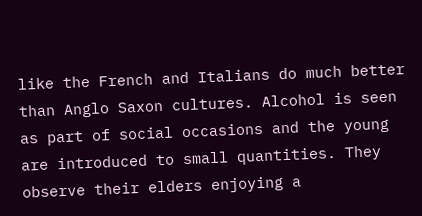like the French and Italians do much better than Anglo Saxon cultures. Alcohol is seen as part of social occasions and the young are introduced to small quantities. They observe their elders enjoying a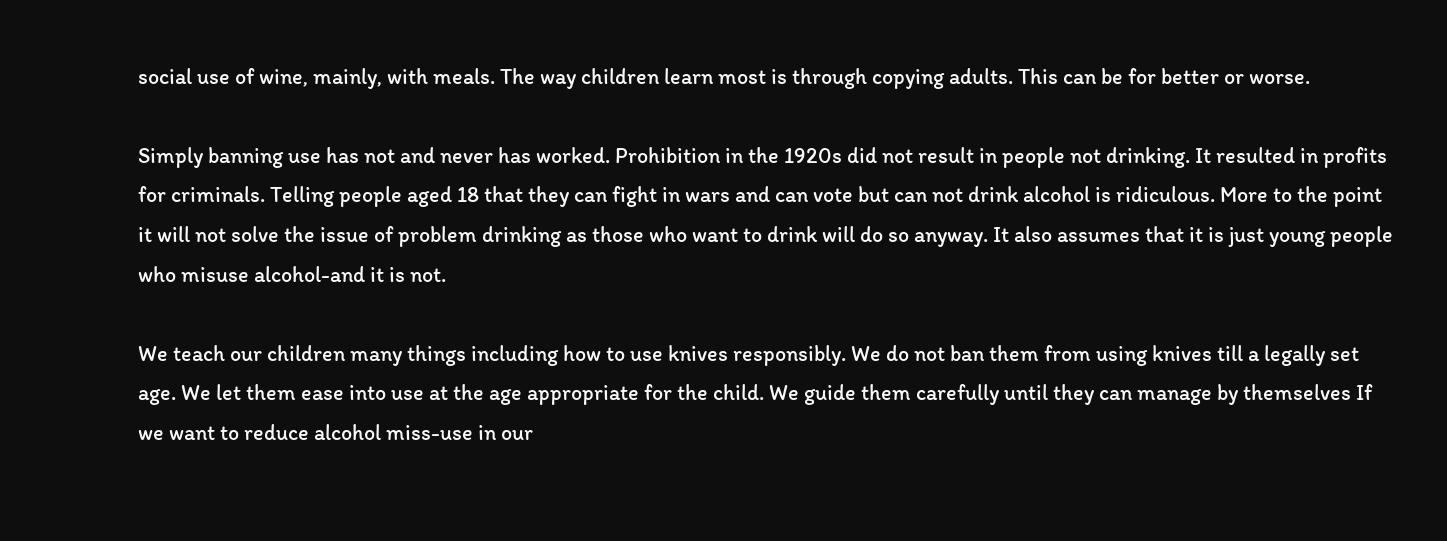social use of wine, mainly, with meals. The way children learn most is through copying adults. This can be for better or worse.

Simply banning use has not and never has worked. Prohibition in the 1920s did not result in people not drinking. It resulted in profits for criminals. Telling people aged 18 that they can fight in wars and can vote but can not drink alcohol is ridiculous. More to the point it will not solve the issue of problem drinking as those who want to drink will do so anyway. It also assumes that it is just young people who misuse alcohol-and it is not.

We teach our children many things including how to use knives responsibly. We do not ban them from using knives till a legally set age. We let them ease into use at the age appropriate for the child. We guide them carefully until they can manage by themselves If we want to reduce alcohol miss-use in our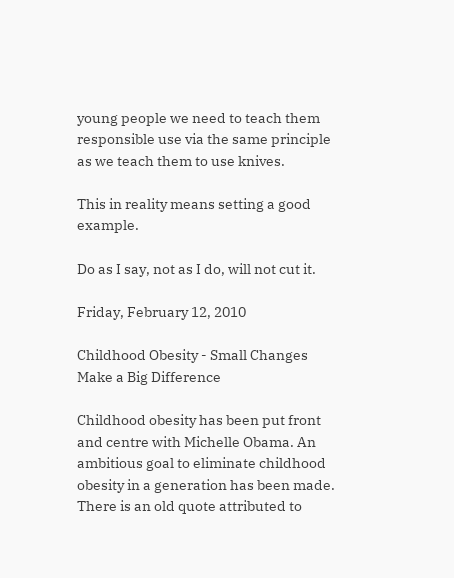young people we need to teach them responsible use via the same principle as we teach them to use knives.

This in reality means setting a good example.

Do as I say, not as I do, will not cut it.

Friday, February 12, 2010

Childhood Obesity - Small Changes Make a Big Difference

Childhood obesity has been put front and centre with Michelle Obama. An ambitious goal to eliminate childhood obesity in a generation has been made. There is an old quote attributed to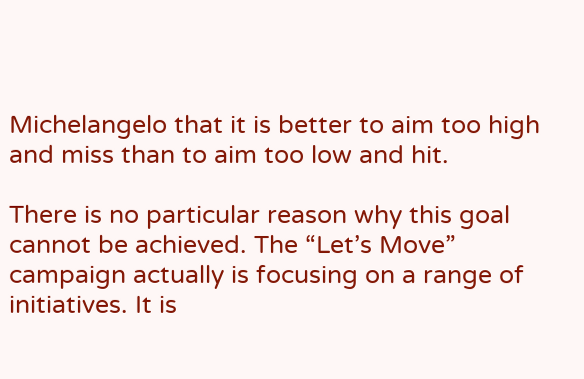Michelangelo that it is better to aim too high and miss than to aim too low and hit.

There is no particular reason why this goal cannot be achieved. The “Let’s Move” campaign actually is focusing on a range of initiatives. It is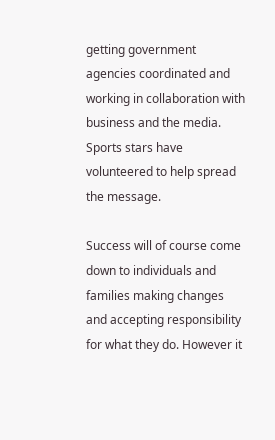getting government agencies coordinated and working in collaboration with business and the media. Sports stars have volunteered to help spread the message.

Success will of course come down to individuals and families making changes and accepting responsibility for what they do. However it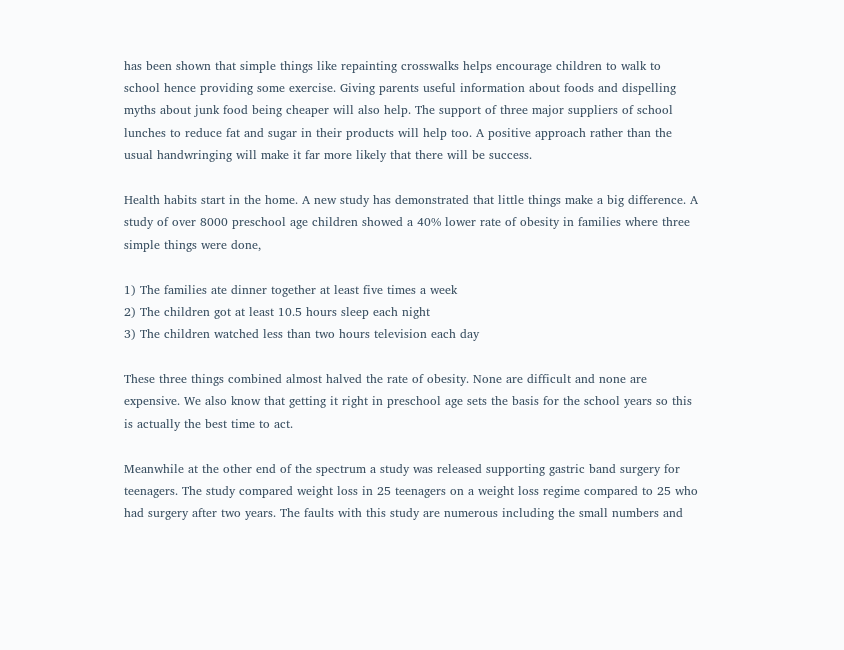has been shown that simple things like repainting crosswalks helps encourage children to walk to school hence providing some exercise. Giving parents useful information about foods and dispelling myths about junk food being cheaper will also help. The support of three major suppliers of school lunches to reduce fat and sugar in their products will help too. A positive approach rather than the usual handwringing will make it far more likely that there will be success.

Health habits start in the home. A new study has demonstrated that little things make a big difference. A study of over 8000 preschool age children showed a 40% lower rate of obesity in families where three simple things were done,

1) The families ate dinner together at least five times a week
2) The children got at least 10.5 hours sleep each night
3) The children watched less than two hours television each day

These three things combined almost halved the rate of obesity. None are difficult and none are expensive. We also know that getting it right in preschool age sets the basis for the school years so this is actually the best time to act.

Meanwhile at the other end of the spectrum a study was released supporting gastric band surgery for teenagers. The study compared weight loss in 25 teenagers on a weight loss regime compared to 25 who had surgery after two years. The faults with this study are numerous including the small numbers and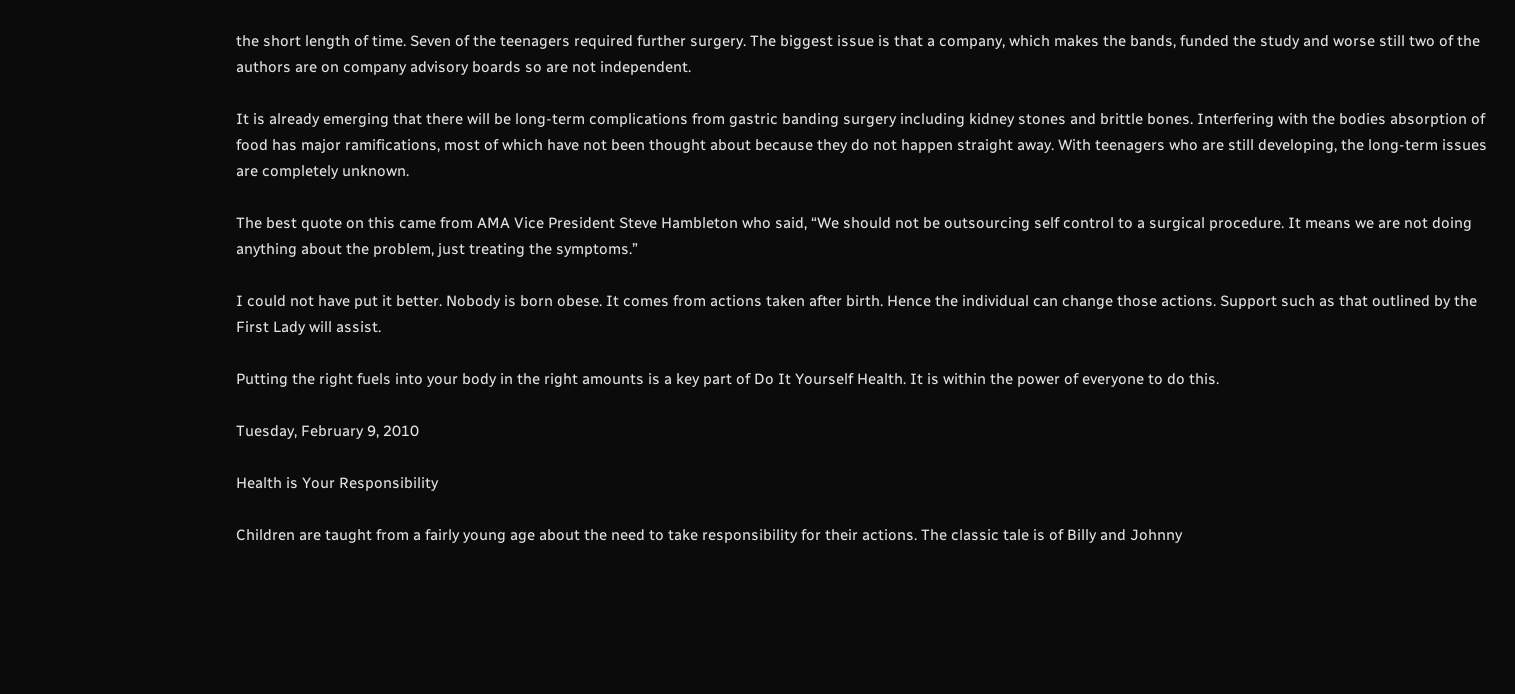the short length of time. Seven of the teenagers required further surgery. The biggest issue is that a company, which makes the bands, funded the study and worse still two of the authors are on company advisory boards so are not independent.

It is already emerging that there will be long-term complications from gastric banding surgery including kidney stones and brittle bones. Interfering with the bodies absorption of food has major ramifications, most of which have not been thought about because they do not happen straight away. With teenagers who are still developing, the long-term issues are completely unknown.

The best quote on this came from AMA Vice President Steve Hambleton who said, “We should not be outsourcing self control to a surgical procedure. It means we are not doing anything about the problem, just treating the symptoms.”

I could not have put it better. Nobody is born obese. It comes from actions taken after birth. Hence the individual can change those actions. Support such as that outlined by the First Lady will assist.

Putting the right fuels into your body in the right amounts is a key part of Do It Yourself Health. It is within the power of everyone to do this.

Tuesday, February 9, 2010

Health is Your Responsibility

Children are taught from a fairly young age about the need to take responsibility for their actions. The classic tale is of Billy and Johnny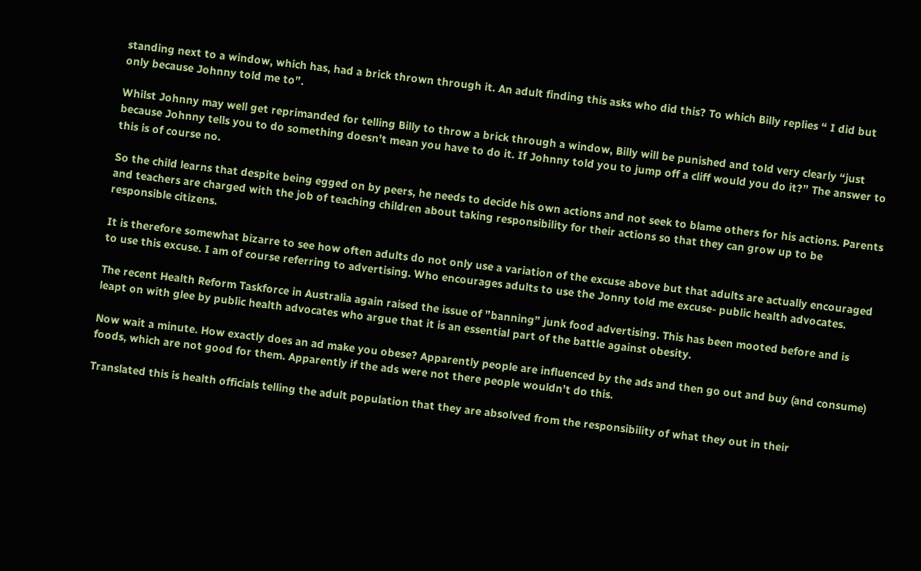standing next to a window, which has, had a brick thrown through it. An adult finding this asks who did this? To which Billy replies “ I did but only because Johnny told me to”.

Whilst Johnny may well get reprimanded for telling Billy to throw a brick through a window, Billy will be punished and told very clearly “just because Johnny tells you to do something doesn’t mean you have to do it. If Johnny told you to jump off a cliff would you do it?” The answer to this is of course no.

So the child learns that despite being egged on by peers, he needs to decide his own actions and not seek to blame others for his actions. Parents and teachers are charged with the job of teaching children about taking responsibility for their actions so that they can grow up to be responsible citizens.

It is therefore somewhat bizarre to see how often adults do not only use a variation of the excuse above but that adults are actually encouraged to use this excuse. I am of course referring to advertising. Who encourages adults to use the Jonny told me excuse- public health advocates.

The recent Health Reform Taskforce in Australia again raised the issue of ”banning” junk food advertising. This has been mooted before and is leapt on with glee by public health advocates who argue that it is an essential part of the battle against obesity.

Now wait a minute. How exactly does an ad make you obese? Apparently people are influenced by the ads and then go out and buy (and consume) foods, which are not good for them. Apparently if the ads were not there people wouldn’t do this.

Translated this is health officials telling the adult population that they are absolved from the responsibility of what they out in their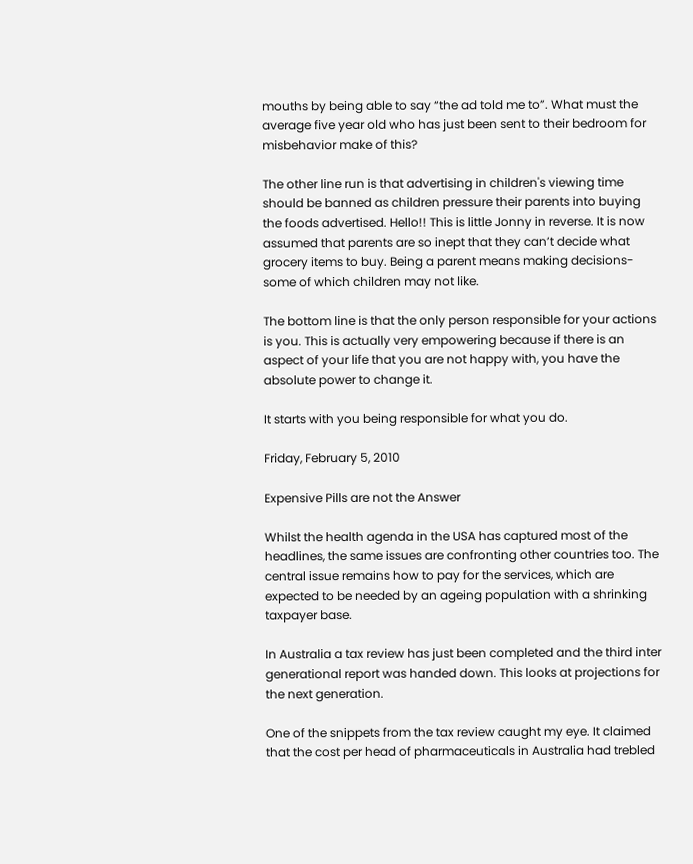mouths by being able to say “the ad told me to”. What must the average five year old who has just been sent to their bedroom for misbehavior make of this?

The other line run is that advertising in children's viewing time should be banned as children pressure their parents into buying the foods advertised. Hello!! This is little Jonny in reverse. It is now assumed that parents are so inept that they can’t decide what grocery items to buy. Being a parent means making decisions-some of which children may not like.

The bottom line is that the only person responsible for your actions is you. This is actually very empowering because if there is an aspect of your life that you are not happy with, you have the absolute power to change it.

It starts with you being responsible for what you do.

Friday, February 5, 2010

Expensive Pills are not the Answer

Whilst the health agenda in the USA has captured most of the headlines, the same issues are confronting other countries too. The central issue remains how to pay for the services, which are expected to be needed by an ageing population with a shrinking taxpayer base.

In Australia a tax review has just been completed and the third inter generational report was handed down. This looks at projections for the next generation.

One of the snippets from the tax review caught my eye. It claimed that the cost per head of pharmaceuticals in Australia had trebled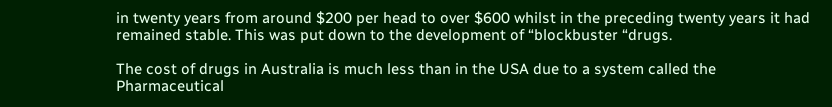in twenty years from around $200 per head to over $600 whilst in the preceding twenty years it had remained stable. This was put down to the development of “blockbuster “drugs.

The cost of drugs in Australia is much less than in the USA due to a system called the Pharmaceutical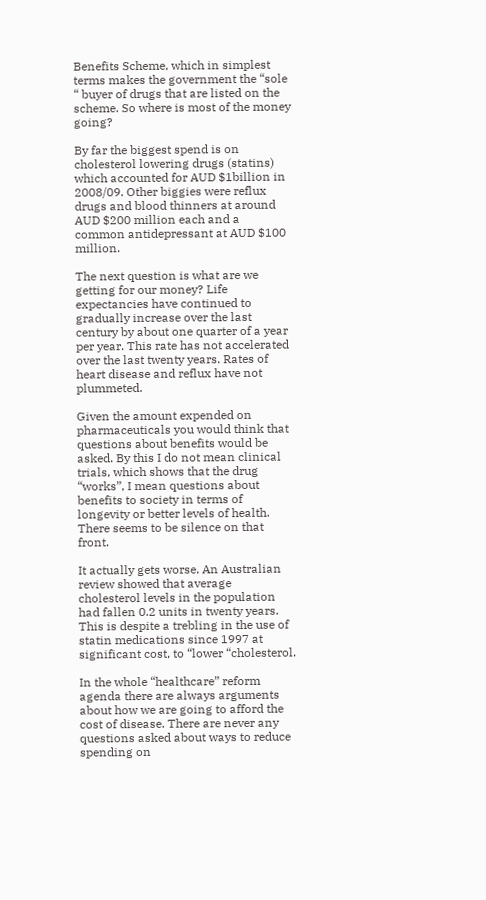Benefits Scheme, which in simplest terms makes the government the “sole “ buyer of drugs that are listed on the scheme. So where is most of the money going?

By far the biggest spend is on cholesterol lowering drugs (statins) which accounted for AUD $1billion in 2008/09. Other biggies were reflux drugs and blood thinners at around AUD $200 million each and a common antidepressant at AUD $100 million.

The next question is what are we getting for our money? Life expectancies have continued to gradually increase over the last century by about one quarter of a year per year. This rate has not accelerated over the last twenty years. Rates of heart disease and reflux have not plummeted.

Given the amount expended on pharmaceuticals you would think that questions about benefits would be asked. By this I do not mean clinical trials, which shows that the drug “works”, I mean questions about benefits to society in terms of longevity or better levels of health. There seems to be silence on that front.

It actually gets worse. An Australian review showed that average cholesterol levels in the population had fallen 0.2 units in twenty years. This is despite a trebling in the use of statin medications since 1997 at significant cost, to “lower “cholesterol.

In the whole “healthcare” reform agenda there are always arguments about how we are going to afford the cost of disease. There are never any questions asked about ways to reduce spending on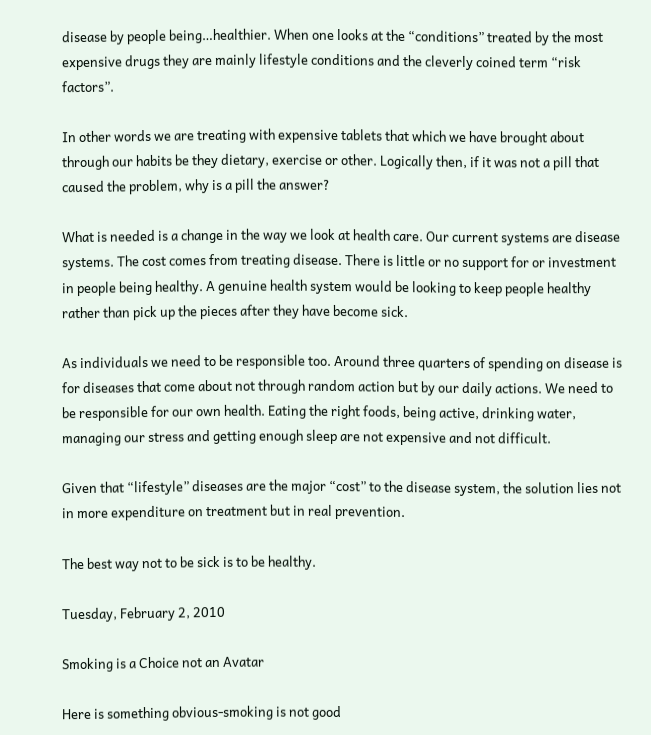disease by people being…healthier. When one looks at the “conditions” treated by the most expensive drugs they are mainly lifestyle conditions and the cleverly coined term “risk factors”.

In other words we are treating with expensive tablets that which we have brought about through our habits be they dietary, exercise or other. Logically then, if it was not a pill that caused the problem, why is a pill the answer?

What is needed is a change in the way we look at health care. Our current systems are disease systems. The cost comes from treating disease. There is little or no support for or investment in people being healthy. A genuine health system would be looking to keep people healthy rather than pick up the pieces after they have become sick.

As individuals we need to be responsible too. Around three quarters of spending on disease is for diseases that come about not through random action but by our daily actions. We need to be responsible for our own health. Eating the right foods, being active, drinking water, managing our stress and getting enough sleep are not expensive and not difficult.

Given that “lifestyle” diseases are the major “cost” to the disease system, the solution lies not in more expenditure on treatment but in real prevention.

The best way not to be sick is to be healthy.

Tuesday, February 2, 2010

Smoking is a Choice not an Avatar

Here is something obvious-smoking is not good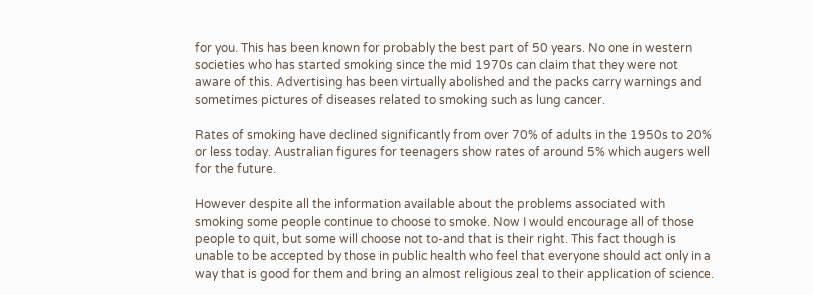for you. This has been known for probably the best part of 50 years. No one in western societies who has started smoking since the mid 1970s can claim that they were not aware of this. Advertising has been virtually abolished and the packs carry warnings and sometimes pictures of diseases related to smoking such as lung cancer.

Rates of smoking have declined significantly from over 70% of adults in the 1950s to 20% or less today. Australian figures for teenagers show rates of around 5% which augers well for the future.

However despite all the information available about the problems associated with smoking some people continue to choose to smoke. Now I would encourage all of those people to quit, but some will choose not to-and that is their right. This fact though is unable to be accepted by those in public health who feel that everyone should act only in a way that is good for them and bring an almost religious zeal to their application of science.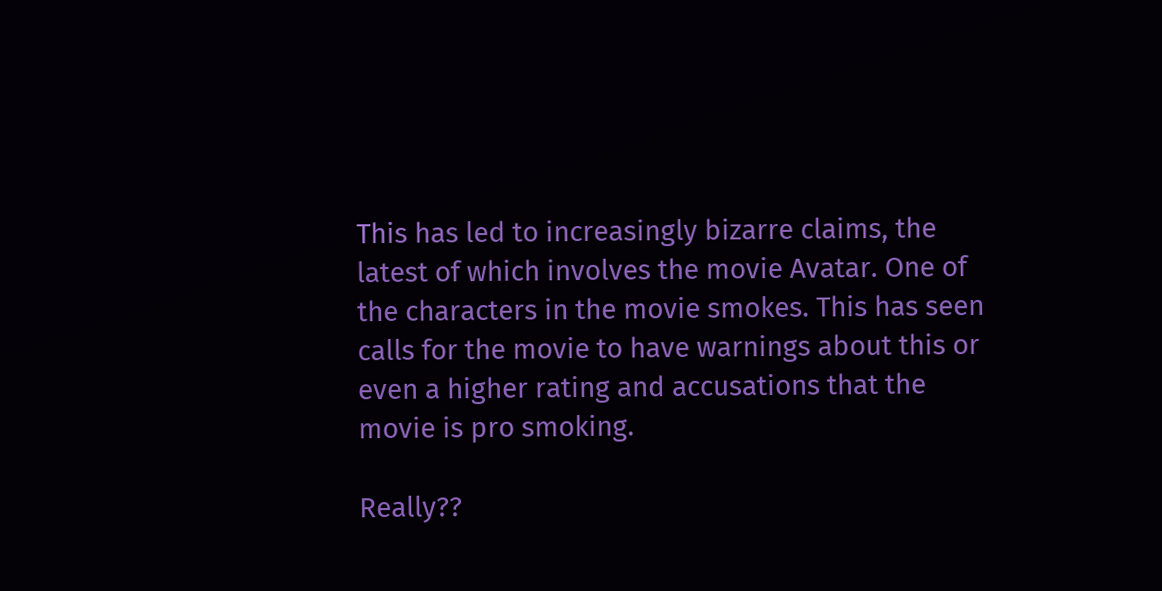This has led to increasingly bizarre claims, the latest of which involves the movie Avatar. One of the characters in the movie smokes. This has seen calls for the movie to have warnings about this or even a higher rating and accusations that the movie is pro smoking.

Really??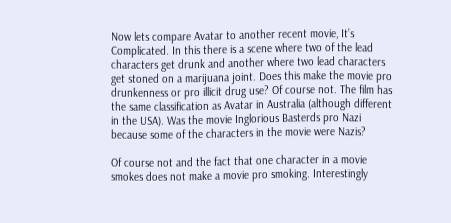Now lets compare Avatar to another recent movie, It’s Complicated. In this there is a scene where two of the lead characters get drunk and another where two lead characters get stoned on a marijuana joint. Does this make the movie pro drunkenness or pro illicit drug use? Of course not. The film has the same classification as Avatar in Australia (although different in the USA). Was the movie Inglorious Basterds pro Nazi because some of the characters in the movie were Nazis?

Of course not and the fact that one character in a movie smokes does not make a movie pro smoking. Interestingly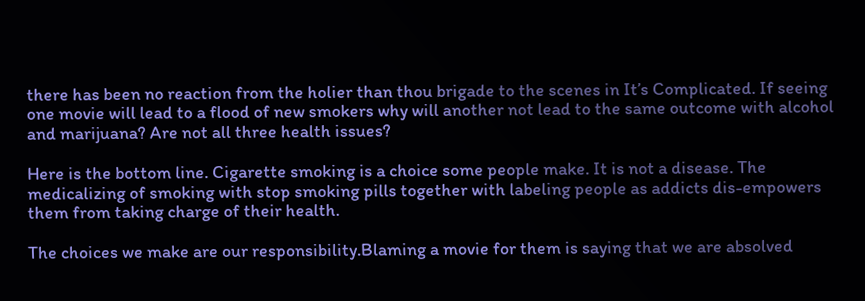there has been no reaction from the holier than thou brigade to the scenes in It’s Complicated. If seeing one movie will lead to a flood of new smokers why will another not lead to the same outcome with alcohol and marijuana? Are not all three health issues?

Here is the bottom line. Cigarette smoking is a choice some people make. It is not a disease. The medicalizing of smoking with stop smoking pills together with labeling people as addicts dis-empowers them from taking charge of their health.

The choices we make are our responsibility.Blaming a movie for them is saying that we are absolved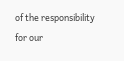of the responsibility for our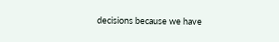decisions because we have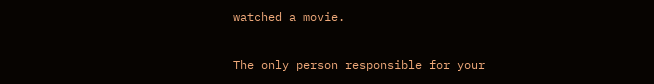watched a movie.

The only person responsible for your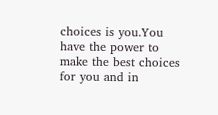choices is you.You have the power to make the best choices for you and in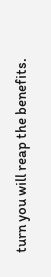turn you will reap the benefits.